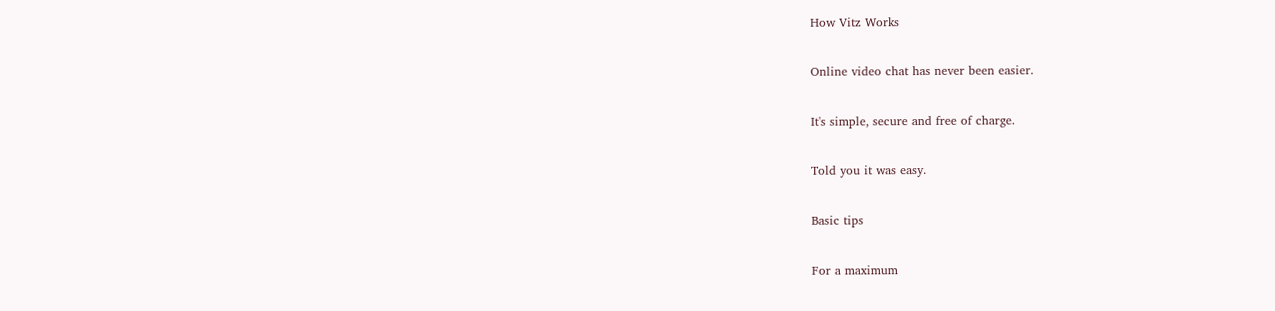How Vitz Works

Online video chat has never been easier.

It's simple, secure and free of charge.

Told you it was easy.

Basic tips

For a maximum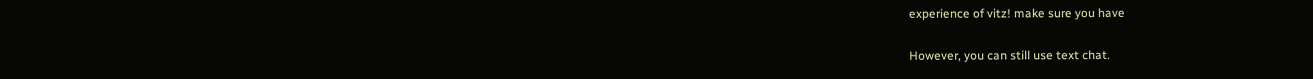experience of vitz! make sure you have

However, you can still use text chat.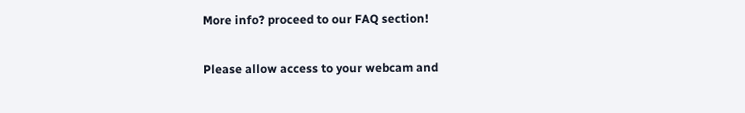More info? proceed to our FAQ section!

Please allow access to your webcam and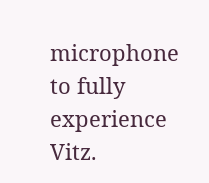microphone to fully experience Vitz.